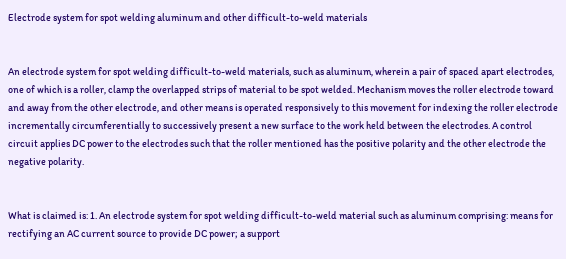Electrode system for spot welding aluminum and other difficult-to-weld materials


An electrode system for spot welding difficult-to-weld materials, such as aluminum, wherein a pair of spaced apart electrodes, one of which is a roller, clamp the overlapped strips of material to be spot welded. Mechanism moves the roller electrode toward and away from the other electrode, and other means is operated responsively to this movement for indexing the roller electrode incrementally circumferentially to successively present a new surface to the work held between the electrodes. A control circuit applies DC power to the electrodes such that the roller mentioned has the positive polarity and the other electrode the negative polarity.


What is claimed is: 1. An electrode system for spot welding difficult-to-weld material such as aluminum comprising: means for rectifying an AC current source to provide DC power; a support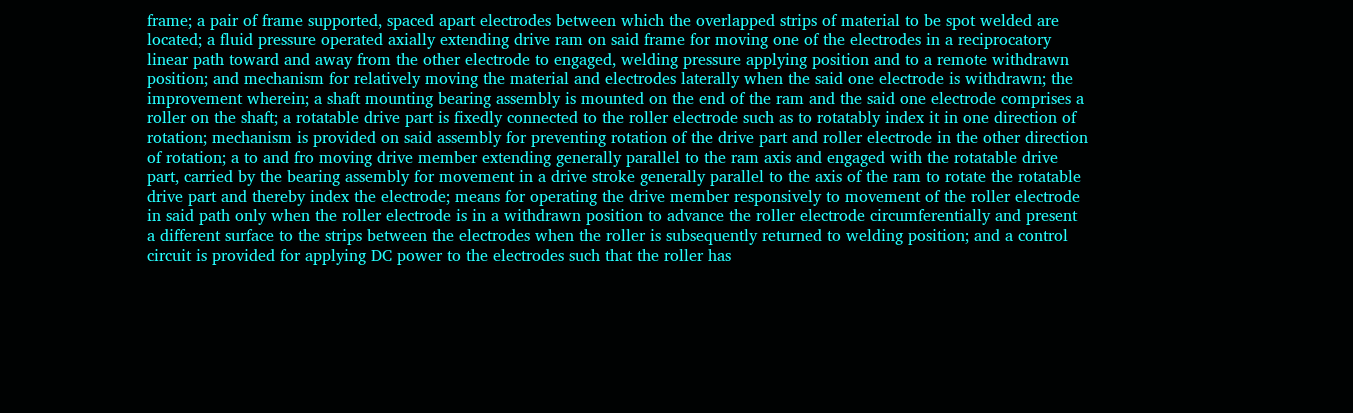frame; a pair of frame supported, spaced apart electrodes between which the overlapped strips of material to be spot welded are located; a fluid pressure operated axially extending drive ram on said frame for moving one of the electrodes in a reciprocatory linear path toward and away from the other electrode to engaged, welding pressure applying position and to a remote withdrawn position; and mechanism for relatively moving the material and electrodes laterally when the said one electrode is withdrawn; the improvement wherein; a shaft mounting bearing assembly is mounted on the end of the ram and the said one electrode comprises a roller on the shaft; a rotatable drive part is fixedly connected to the roller electrode such as to rotatably index it in one direction of rotation; mechanism is provided on said assembly for preventing rotation of the drive part and roller electrode in the other direction of rotation; a to and fro moving drive member extending generally parallel to the ram axis and engaged with the rotatable drive part, carried by the bearing assembly for movement in a drive stroke generally parallel to the axis of the ram to rotate the rotatable drive part and thereby index the electrode; means for operating the drive member responsively to movement of the roller electrode in said path only when the roller electrode is in a withdrawn position to advance the roller electrode circumferentially and present a different surface to the strips between the electrodes when the roller is subsequently returned to welding position; and a control circuit is provided for applying DC power to the electrodes such that the roller has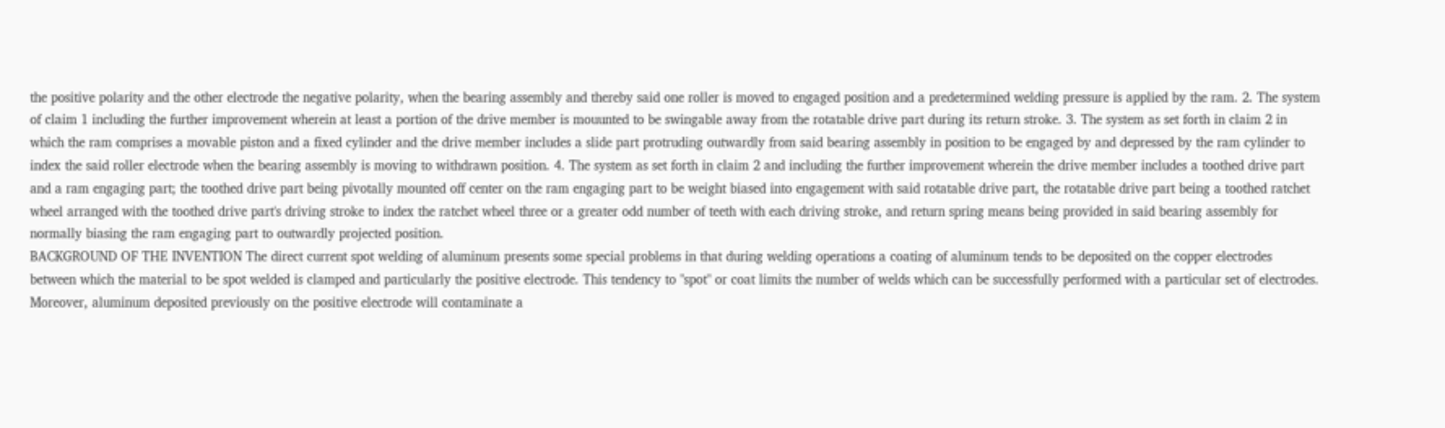the positive polarity and the other electrode the negative polarity, when the bearing assembly and thereby said one roller is moved to engaged position and a predetermined welding pressure is applied by the ram. 2. The system of claim 1 including the further improvement wherein at least a portion of the drive member is mouunted to be swingable away from the rotatable drive part during its return stroke. 3. The system as set forth in claim 2 in which the ram comprises a movable piston and a fixed cylinder and the drive member includes a slide part protruding outwardly from said bearing assembly in position to be engaged by and depressed by the ram cylinder to index the said roller electrode when the bearing assembly is moving to withdrawn position. 4. The system as set forth in claim 2 and including the further improvement wherein the drive member includes a toothed drive part and a ram engaging part; the toothed drive part being pivotally mounted off center on the ram engaging part to be weight biased into engagement with said rotatable drive part, the rotatable drive part being a toothed ratchet wheel arranged with the toothed drive part's driving stroke to index the ratchet wheel three or a greater odd number of teeth with each driving stroke, and return spring means being provided in said bearing assembly for normally biasing the ram engaging part to outwardly projected position.
BACKGROUND OF THE INVENTION The direct current spot welding of aluminum presents some special problems in that during welding operations a coating of aluminum tends to be deposited on the copper electrodes between which the material to be spot welded is clamped and particularly the positive electrode. This tendency to "spot" or coat limits the number of welds which can be successfully performed with a particular set of electrodes. Moreover, aluminum deposited previously on the positive electrode will contaminate a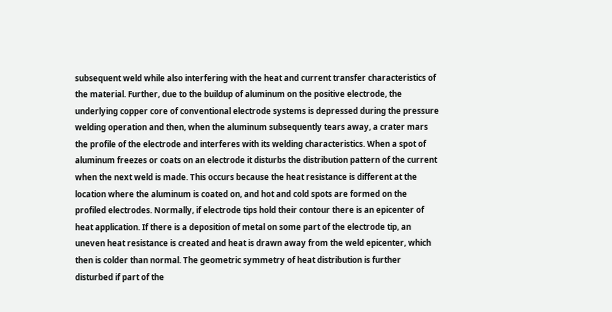subsequent weld while also interfering with the heat and current transfer characteristics of the material. Further, due to the buildup of aluminum on the positive electrode, the underlying copper core of conventional electrode systems is depressed during the pressure welding operation and then, when the aluminum subsequently tears away, a crater mars the profile of the electrode and interferes with its welding characteristics. When a spot of aluminum freezes or coats on an electrode it disturbs the distribution pattern of the current when the next weld is made. This occurs because the heat resistance is different at the location where the aluminum is coated on, and hot and cold spots are formed on the profiled electrodes. Normally, if electrode tips hold their contour there is an epicenter of heat application. If there is a deposition of metal on some part of the electrode tip, an uneven heat resistance is created and heat is drawn away from the weld epicenter, which then is colder than normal. The geometric symmetry of heat distribution is further disturbed if part of the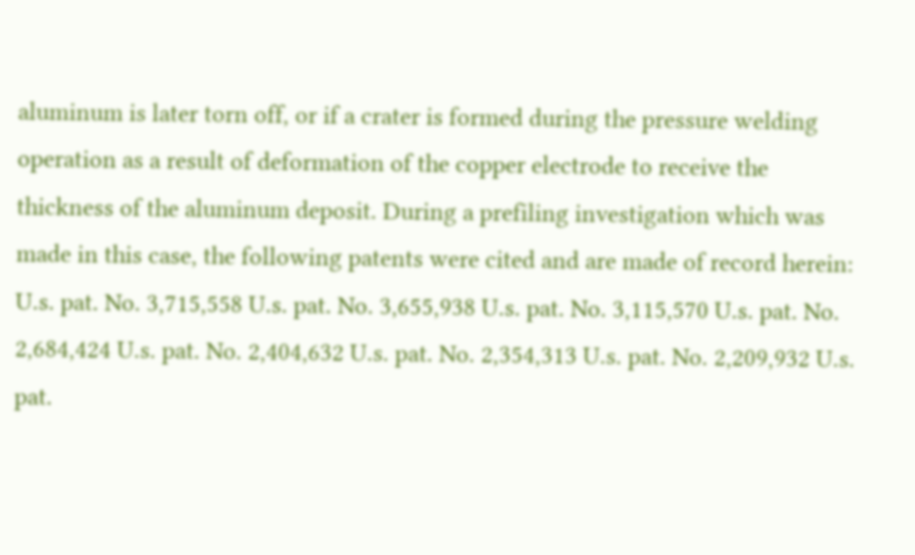aluminum is later torn off, or if a crater is formed during the pressure welding operation as a result of deformation of the copper electrode to receive the thickness of the aluminum deposit. During a prefiling investigation which was made in this case, the following patents were cited and are made of record herein: U.s. pat. No. 3,715,558 U.s. pat. No. 3,655,938 U.s. pat. No. 3,115,570 U.s. pat. No. 2,684,424 U.s. pat. No. 2,404,632 U.s. pat. No. 2,354,313 U.s. pat. No. 2,209,932 U.s. pat.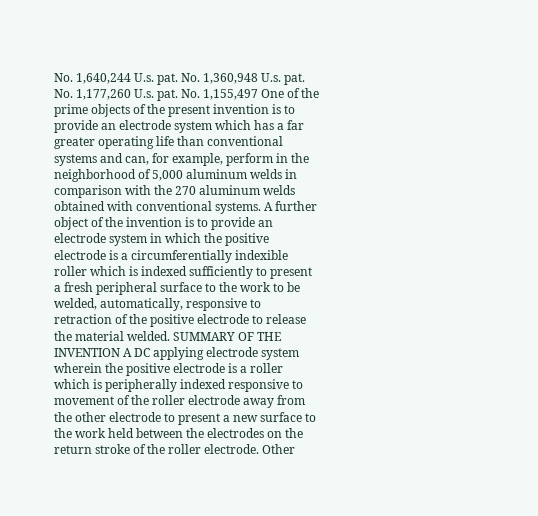No. 1,640,244 U.s. pat. No. 1,360,948 U.s. pat. No. 1,177,260 U.s. pat. No. 1,155,497 One of the prime objects of the present invention is to provide an electrode system which has a far greater operating life than conventional systems and can, for example, perform in the neighborhood of 5,000 aluminum welds in comparison with the 270 aluminum welds obtained with conventional systems. A further object of the invention is to provide an electrode system in which the positive electrode is a circumferentially indexible roller which is indexed sufficiently to present a fresh peripheral surface to the work to be welded, automatically, responsive to retraction of the positive electrode to release the material welded. SUMMARY OF THE INVENTION A DC applying electrode system wherein the positive electrode is a roller which is peripherally indexed responsive to movement of the roller electrode away from the other electrode to present a new surface to the work held between the electrodes on the return stroke of the roller electrode. Other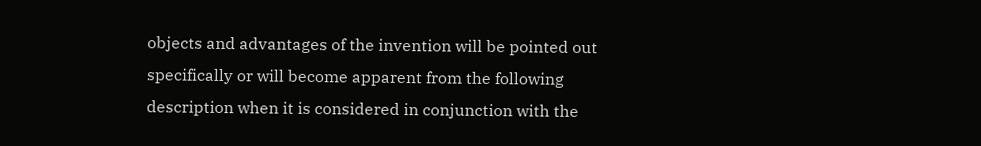objects and advantages of the invention will be pointed out specifically or will become apparent from the following description when it is considered in conjunction with the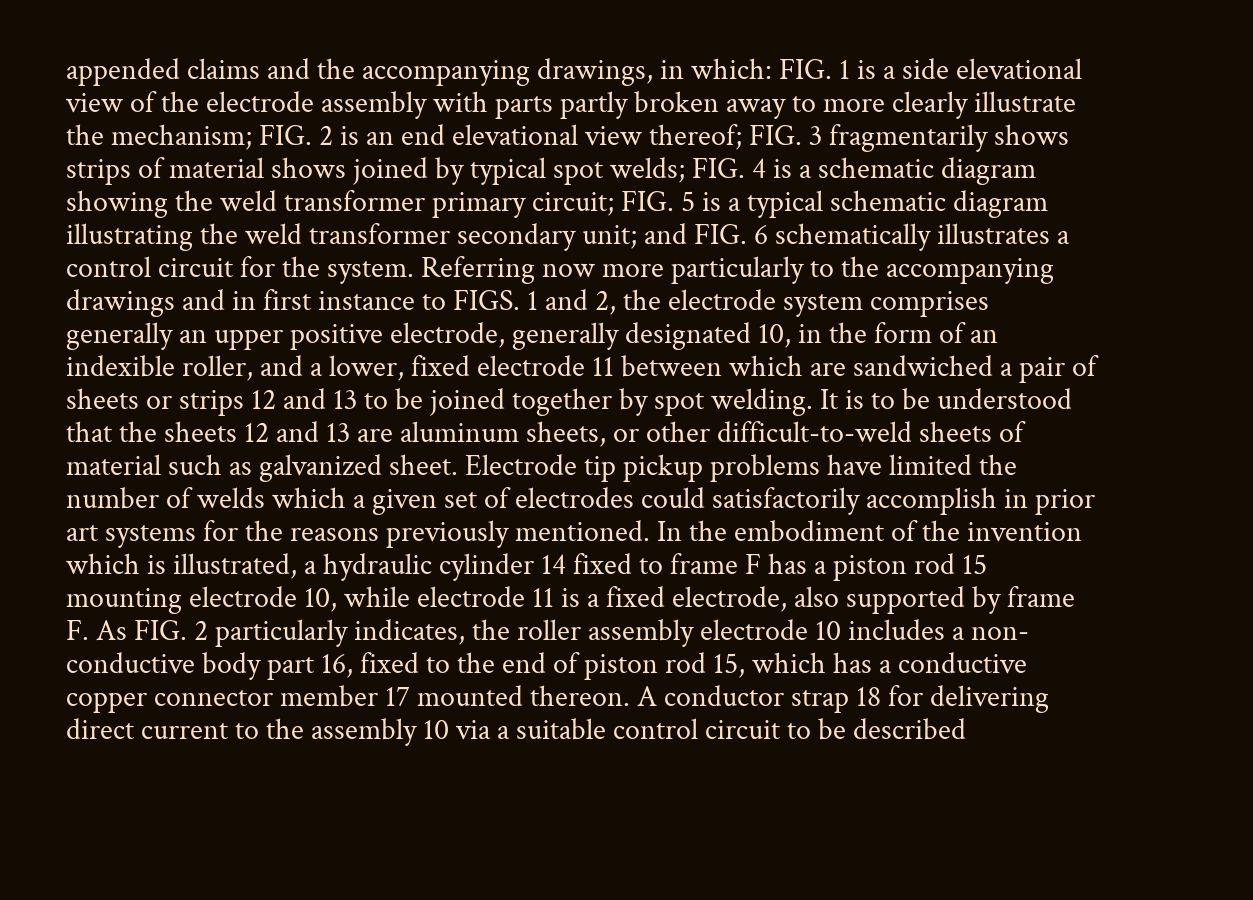appended claims and the accompanying drawings, in which: FIG. 1 is a side elevational view of the electrode assembly with parts partly broken away to more clearly illustrate the mechanism; FIG. 2 is an end elevational view thereof; FIG. 3 fragmentarily shows strips of material shows joined by typical spot welds; FIG. 4 is a schematic diagram showing the weld transformer primary circuit; FIG. 5 is a typical schematic diagram illustrating the weld transformer secondary unit; and FIG. 6 schematically illustrates a control circuit for the system. Referring now more particularly to the accompanying drawings and in first instance to FIGS. 1 and 2, the electrode system comprises generally an upper positive electrode, generally designated 10, in the form of an indexible roller, and a lower, fixed electrode 11 between which are sandwiched a pair of sheets or strips 12 and 13 to be joined together by spot welding. It is to be understood that the sheets 12 and 13 are aluminum sheets, or other difficult-to-weld sheets of material such as galvanized sheet. Electrode tip pickup problems have limited the number of welds which a given set of electrodes could satisfactorily accomplish in prior art systems for the reasons previously mentioned. In the embodiment of the invention which is illustrated, a hydraulic cylinder 14 fixed to frame F has a piston rod 15 mounting electrode 10, while electrode 11 is a fixed electrode, also supported by frame F. As FIG. 2 particularly indicates, the roller assembly electrode 10 includes a non-conductive body part 16, fixed to the end of piston rod 15, which has a conductive copper connector member 17 mounted thereon. A conductor strap 18 for delivering direct current to the assembly 10 via a suitable control circuit to be described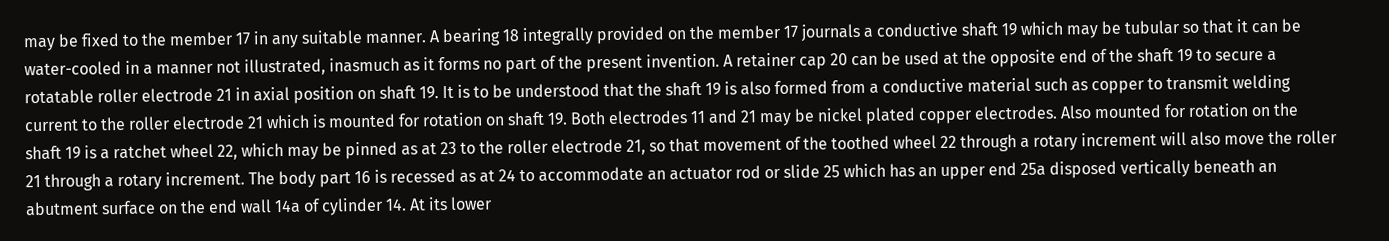may be fixed to the member 17 in any suitable manner. A bearing 18 integrally provided on the member 17 journals a conductive shaft 19 which may be tubular so that it can be water-cooled in a manner not illustrated, inasmuch as it forms no part of the present invention. A retainer cap 20 can be used at the opposite end of the shaft 19 to secure a rotatable roller electrode 21 in axial position on shaft 19. It is to be understood that the shaft 19 is also formed from a conductive material such as copper to transmit welding current to the roller electrode 21 which is mounted for rotation on shaft 19. Both electrodes 11 and 21 may be nickel plated copper electrodes. Also mounted for rotation on the shaft 19 is a ratchet wheel 22, which may be pinned as at 23 to the roller electrode 21, so that movement of the toothed wheel 22 through a rotary increment will also move the roller 21 through a rotary increment. The body part 16 is recessed as at 24 to accommodate an actuator rod or slide 25 which has an upper end 25a disposed vertically beneath an abutment surface on the end wall 14a of cylinder 14. At its lower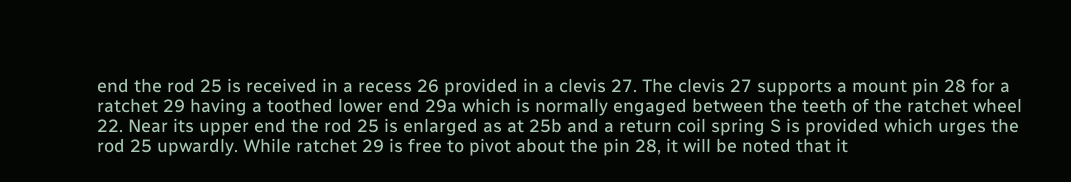end the rod 25 is received in a recess 26 provided in a clevis 27. The clevis 27 supports a mount pin 28 for a ratchet 29 having a toothed lower end 29a which is normally engaged between the teeth of the ratchet wheel 22. Near its upper end the rod 25 is enlarged as at 25b and a return coil spring S is provided which urges the rod 25 upwardly. While ratchet 29 is free to pivot about the pin 28, it will be noted that it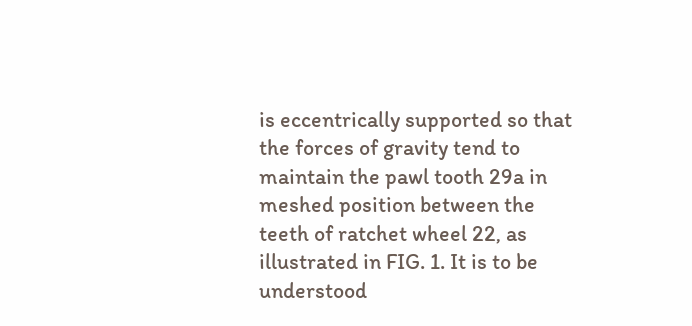is eccentrically supported so that the forces of gravity tend to maintain the pawl tooth 29a in meshed position between the teeth of ratchet wheel 22, as illustrated in FIG. 1. It is to be understood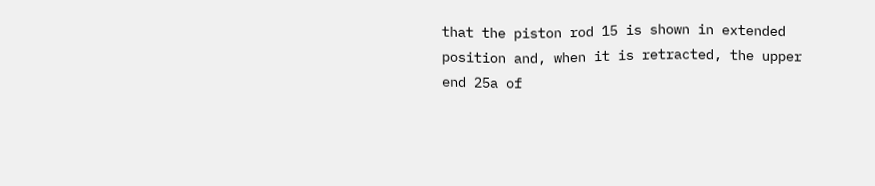that the piston rod 15 is shown in extended position and, when it is retracted, the upper end 25a of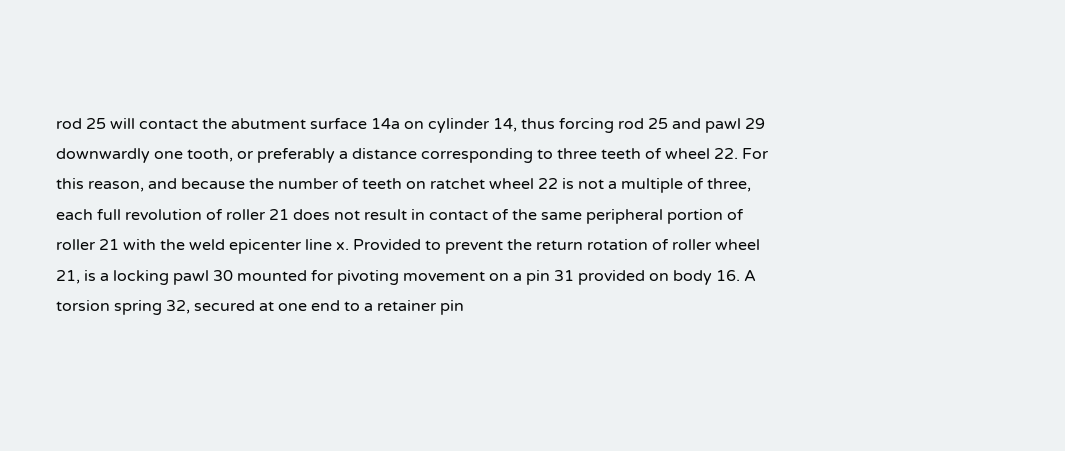rod 25 will contact the abutment surface 14a on cylinder 14, thus forcing rod 25 and pawl 29 downwardly one tooth, or preferably a distance corresponding to three teeth of wheel 22. For this reason, and because the number of teeth on ratchet wheel 22 is not a multiple of three, each full revolution of roller 21 does not result in contact of the same peripheral portion of roller 21 with the weld epicenter line x. Provided to prevent the return rotation of roller wheel 21, is a locking pawl 30 mounted for pivoting movement on a pin 31 provided on body 16. A torsion spring 32, secured at one end to a retainer pin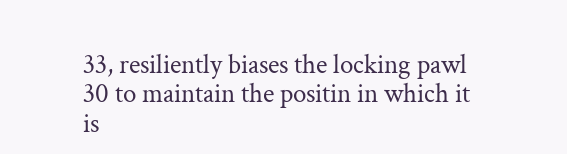33, resiliently biases the locking pawl 30 to maintain the positin in which it is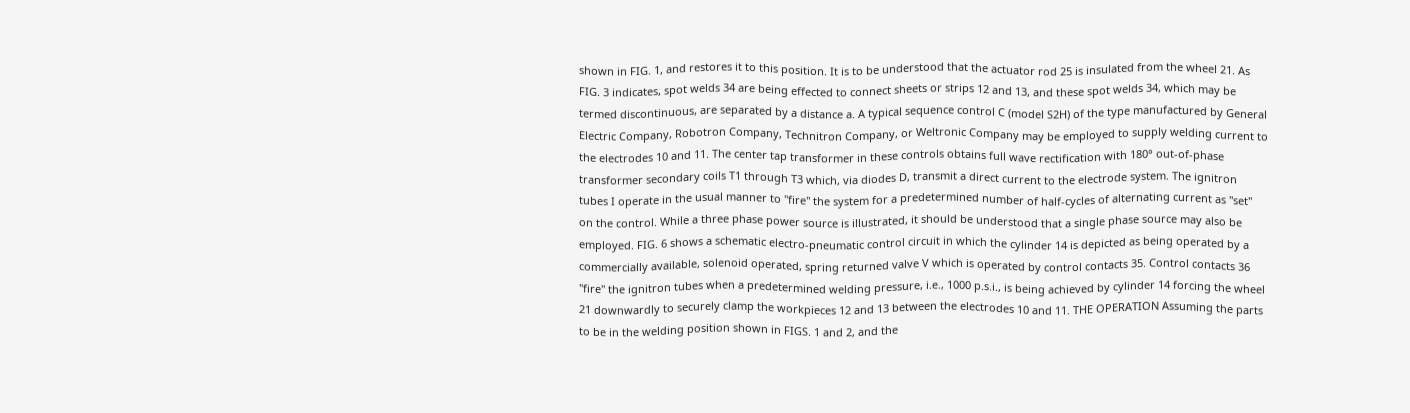shown in FIG. 1, and restores it to this position. It is to be understood that the actuator rod 25 is insulated from the wheel 21. As FIG. 3 indicates, spot welds 34 are being effected to connect sheets or strips 12 and 13, and these spot welds 34, which may be termed discontinuous, are separated by a distance a. A typical sequence control C (model S2H) of the type manufactured by General Electric Company, Robotron Company, Technitron Company, or Weltronic Company may be employed to supply welding current to the electrodes 10 and 11. The center tap transformer in these controls obtains full wave rectification with 180° out-of-phase transformer secondary coils T1 through T3 which, via diodes D, transmit a direct current to the electrode system. The ignitron tubes I operate in the usual manner to "fire" the system for a predetermined number of half-cycles of alternating current as "set" on the control. While a three phase power source is illustrated, it should be understood that a single phase source may also be employed. FIG. 6 shows a schematic electro-pneumatic control circuit in which the cylinder 14 is depicted as being operated by a commercially available, solenoid operated, spring returned valve V which is operated by control contacts 35. Control contacts 36 "fire" the ignitron tubes when a predetermined welding pressure, i.e., 1000 p.s.i., is being achieved by cylinder 14 forcing the wheel 21 downwardly to securely clamp the workpieces 12 and 13 between the electrodes 10 and 11. THE OPERATION Assuming the parts to be in the welding position shown in FIGS. 1 and 2, and the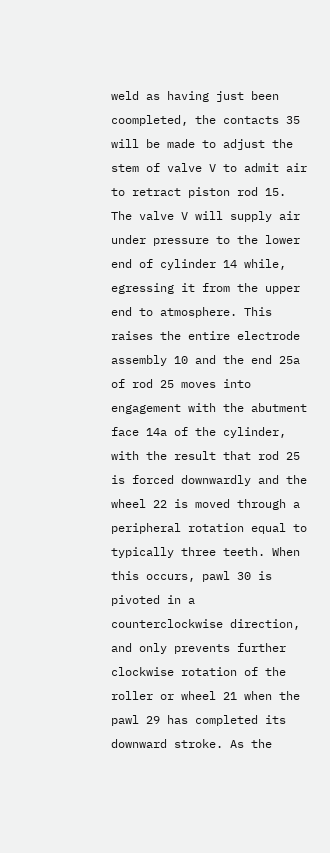weld as having just been coompleted, the contacts 35 will be made to adjust the stem of valve V to admit air to retract piston rod 15. The valve V will supply air under pressure to the lower end of cylinder 14 while, egressing it from the upper end to atmosphere. This raises the entire electrode assembly 10 and the end 25a of rod 25 moves into engagement with the abutment face 14a of the cylinder, with the result that rod 25 is forced downwardly and the wheel 22 is moved through a peripheral rotation equal to typically three teeth. When this occurs, pawl 30 is pivoted in a counterclockwise direction, and only prevents further clockwise rotation of the roller or wheel 21 when the pawl 29 has completed its downward stroke. As the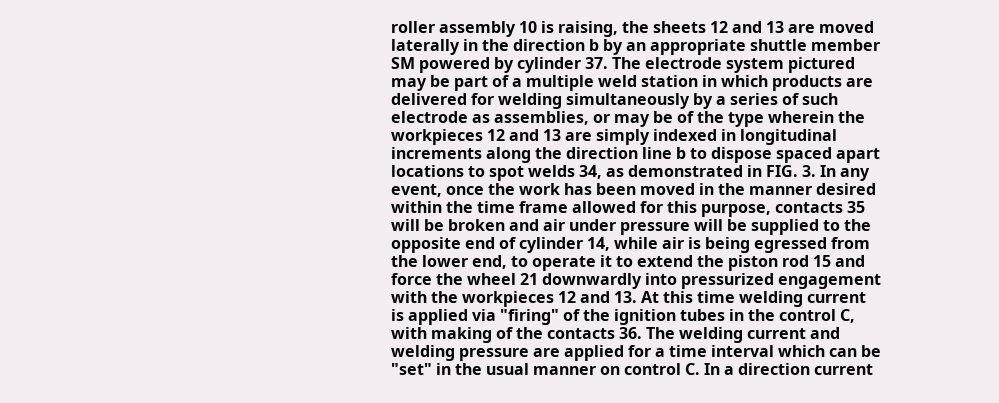roller assembly 10 is raising, the sheets 12 and 13 are moved laterally in the direction b by an appropriate shuttle member SM powered by cylinder 37. The electrode system pictured may be part of a multiple weld station in which products are delivered for welding simultaneously by a series of such electrode as assemblies, or may be of the type wherein the workpieces 12 and 13 are simply indexed in longitudinal increments along the direction line b to dispose spaced apart locations to spot welds 34, as demonstrated in FIG. 3. In any event, once the work has been moved in the manner desired within the time frame allowed for this purpose, contacts 35 will be broken and air under pressure will be supplied to the opposite end of cylinder 14, while air is being egressed from the lower end, to operate it to extend the piston rod 15 and force the wheel 21 downwardly into pressurized engagement with the workpieces 12 and 13. At this time welding current is applied via "firing" of the ignition tubes in the control C, with making of the contacts 36. The welding current and welding pressure are applied for a time interval which can be "set" in the usual manner on control C. In a direction current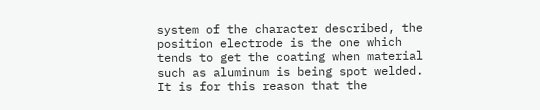system of the character described, the position electrode is the one which tends to get the coating when material such as aluminum is being spot welded. It is for this reason that the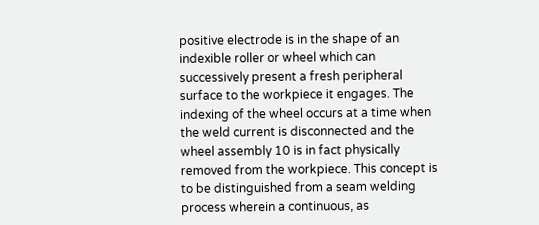positive electrode is in the shape of an indexible roller or wheel which can successively present a fresh peripheral surface to the workpiece it engages. The indexing of the wheel occurs at a time when the weld current is disconnected and the wheel assembly 10 is in fact physically removed from the workpiece. This concept is to be distinguished from a seam welding process wherein a continuous, as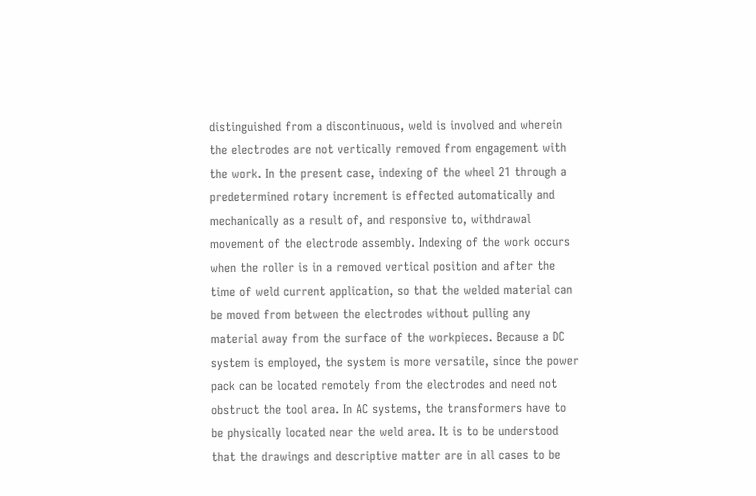distinguished from a discontinuous, weld is involved and wherein the electrodes are not vertically removed from engagement with the work. In the present case, indexing of the wheel 21 through a predetermined rotary increment is effected automatically and mechanically as a result of, and responsive to, withdrawal movement of the electrode assembly. Indexing of the work occurs when the roller is in a removed vertical position and after the time of weld current application, so that the welded material can be moved from between the electrodes without pulling any material away from the surface of the workpieces. Because a DC system is employed, the system is more versatile, since the power pack can be located remotely from the electrodes and need not obstruct the tool area. In AC systems, the transformers have to be physically located near the weld area. It is to be understood that the drawings and descriptive matter are in all cases to be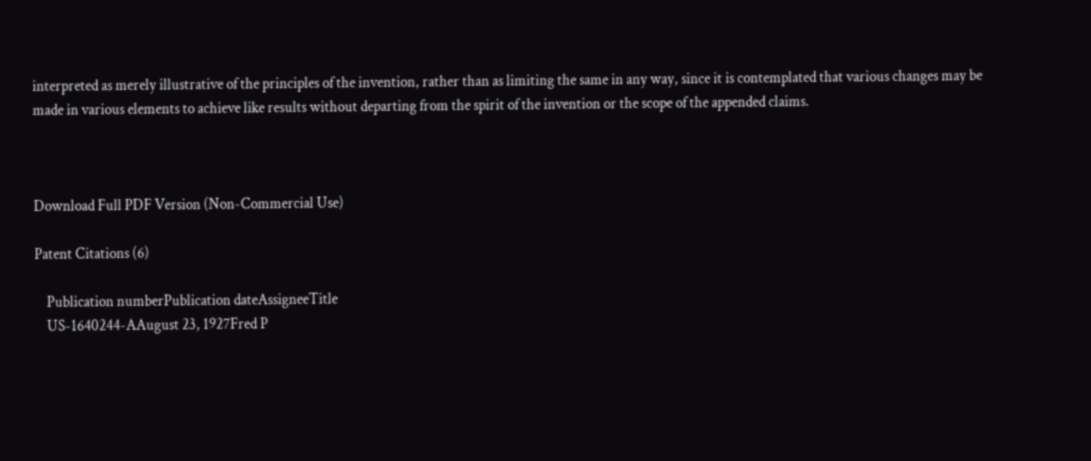interpreted as merely illustrative of the principles of the invention, rather than as limiting the same in any way, since it is contemplated that various changes may be made in various elements to achieve like results without departing from the spirit of the invention or the scope of the appended claims.



Download Full PDF Version (Non-Commercial Use)

Patent Citations (6)

    Publication numberPublication dateAssigneeTitle
    US-1640244-AAugust 23, 1927Fred P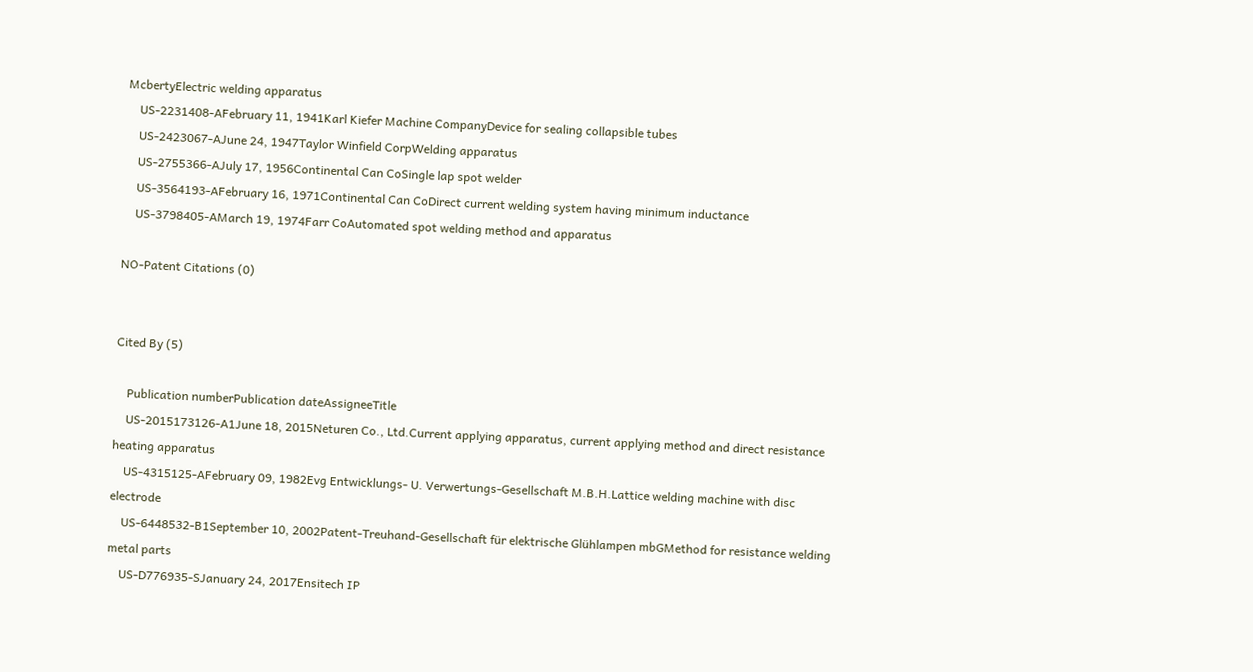McbertyElectric welding apparatus
    US-2231408-AFebruary 11, 1941Karl Kiefer Machine CompanyDevice for sealing collapsible tubes
    US-2423067-AJune 24, 1947Taylor Winfield CorpWelding apparatus
    US-2755366-AJuly 17, 1956Continental Can CoSingle lap spot welder
    US-3564193-AFebruary 16, 1971Continental Can CoDirect current welding system having minimum inductance
    US-3798405-AMarch 19, 1974Farr CoAutomated spot welding method and apparatus

NO-Patent Citations (0)


Cited By (5)

    Publication numberPublication dateAssigneeTitle
    US-2015173126-A1June 18, 2015Neturen Co., Ltd.Current applying apparatus, current applying method and direct resistance heating apparatus
    US-4315125-AFebruary 09, 1982Evg Entwicklungs- U. Verwertungs-Gesellschaft M.B.H.Lattice welding machine with disc electrode
    US-6448532-B1September 10, 2002Patent-Treuhand-Gesellschaft für elektrische Glühlampen mbGMethod for resistance welding metal parts
    US-D776935-SJanuary 24, 2017Ensitech IP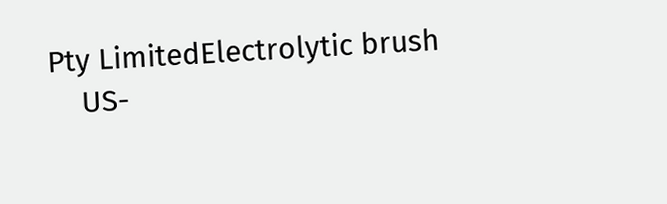Pty LimitedElectrolytic brush
    US-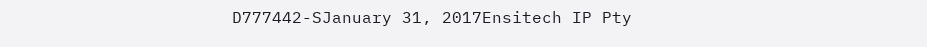D777442-SJanuary 31, 2017Ensitech IP Pty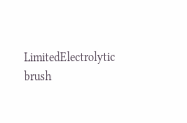LimitedElectrolytic brush